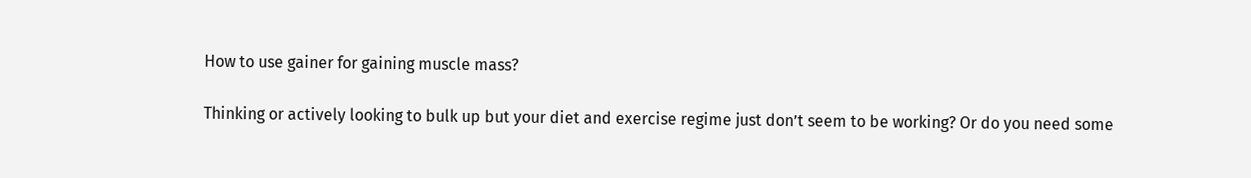How to use gainer for gaining muscle mass?

Thinking or actively looking to bulk up but your diet and exercise regime just don’t seem to be working? Or do you need some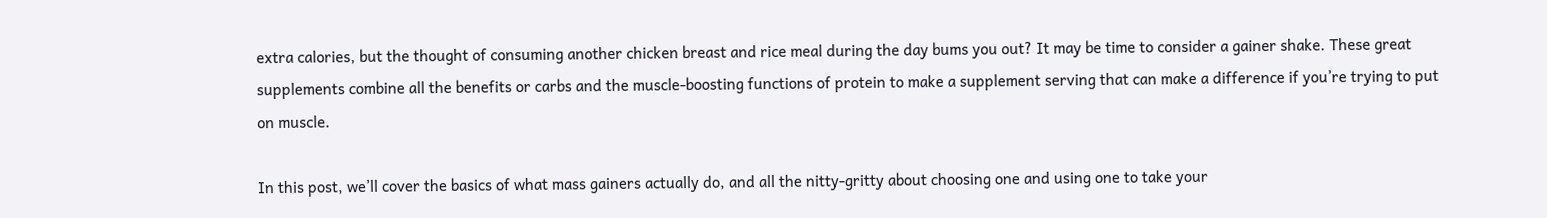extra calories, but the thought of consuming another chicken breast and rice meal during the day bums you out? It may be time to consider a gainer shake. These great supplements combine all the benefits or carbs and the muscle-boosting functions of protein to make a supplement serving that can make a difference if you’re trying to put on muscle.

In this post, we’ll cover the basics of what mass gainers actually do, and all the nitty-gritty about choosing one and using one to take your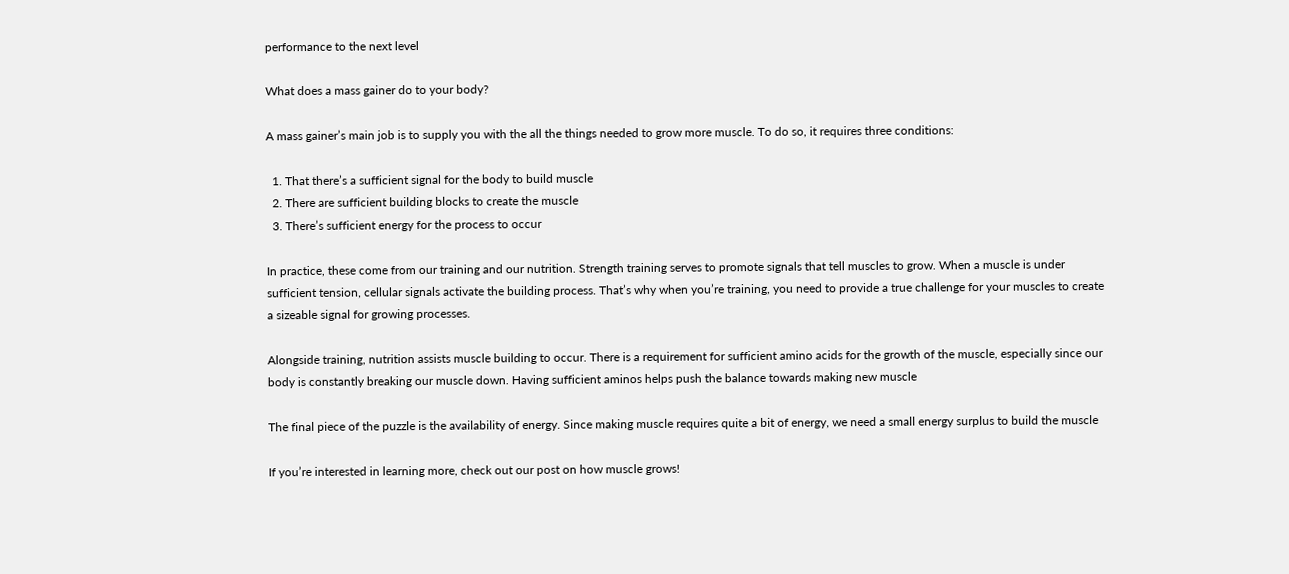performance to the next level

What does a mass gainer do to your body?

A mass gainer’s main job is to supply you with the all the things needed to grow more muscle. To do so, it requires three conditions:

  1. That there’s a sufficient signal for the body to build muscle
  2. There are sufficient building blocks to create the muscle
  3. There’s sufficient energy for the process to occur

In practice, these come from our training and our nutrition. Strength training serves to promote signals that tell muscles to grow. When a muscle is under sufficient tension, cellular signals activate the building process. That’s why when you’re training, you need to provide a true challenge for your muscles to create a sizeable signal for growing processes.

Alongside training, nutrition assists muscle building to occur. There is a requirement for sufficient amino acids for the growth of the muscle, especially since our body is constantly breaking our muscle down. Having sufficient aminos helps push the balance towards making new muscle

The final piece of the puzzle is the availability of energy. Since making muscle requires quite a bit of energy, we need a small energy surplus to build the muscle

If you’re interested in learning more, check out our post on how muscle grows!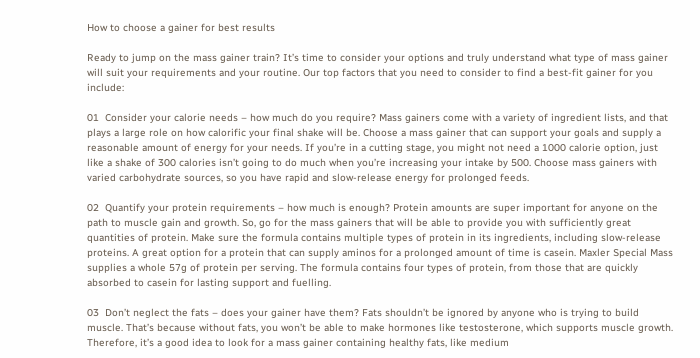How to choose a gainer for best results

Ready to jump on the mass gainer train? It’s time to consider your options and truly understand what type of mass gainer will suit your requirements and your routine. Our top factors that you need to consider to find a best-fit gainer for you include:

01  Consider your calorie needs – how much do you require? Mass gainers come with a variety of ingredient lists, and that plays a large role on how calorific your final shake will be. Choose a mass gainer that can support your goals and supply a reasonable amount of energy for your needs. If you’re in a cutting stage, you might not need a 1000 calorie option, just like a shake of 300 calories isn’t going to do much when you’re increasing your intake by 500. Choose mass gainers with varied carbohydrate sources, so you have rapid and slow-release energy for prolonged feeds.

02  Quantify your protein requirements – how much is enough? Protein amounts are super important for anyone on the path to muscle gain and growth. So, go for the mass gainers that will be able to provide you with sufficiently great quantities of protein. Make sure the formula contains multiple types of protein in its ingredients, including slow-release proteins. A great option for a protein that can supply aminos for a prolonged amount of time is casein. Maxler Special Mass supplies a whole 57g of protein per serving. The formula contains four types of protein, from those that are quickly absorbed to casein for lasting support and fuelling.

03  Don’t neglect the fats – does your gainer have them? Fats shouldn’t be ignored by anyone who is trying to build muscle. That’s because without fats, you won’t be able to make hormones like testosterone, which supports muscle growth. Therefore, it’s a good idea to look for a mass gainer containing healthy fats, like medium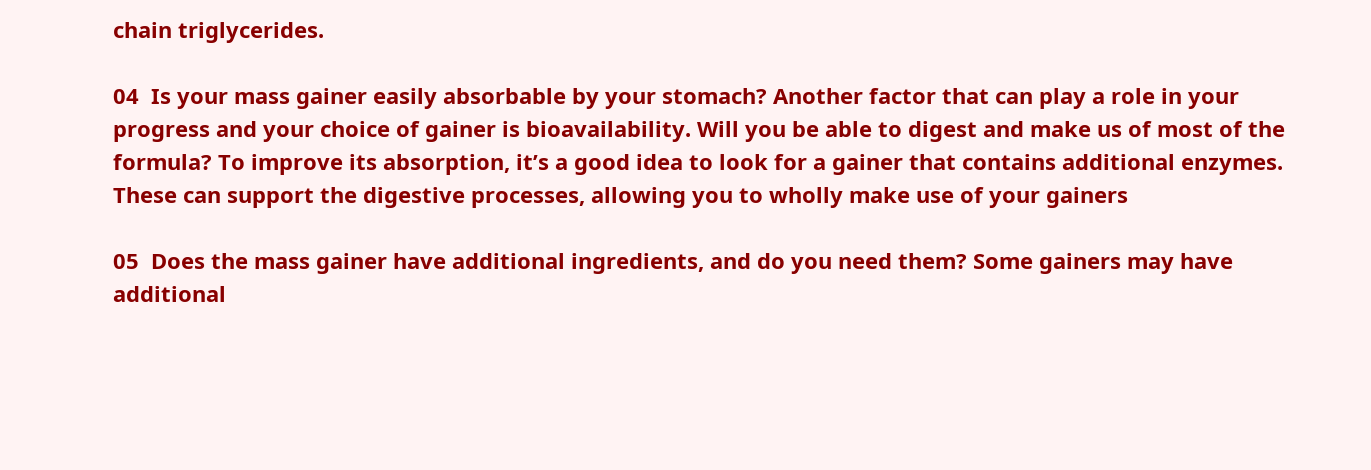chain triglycerides.

04  Is your mass gainer easily absorbable by your stomach? Another factor that can play a role in your progress and your choice of gainer is bioavailability. Will you be able to digest and make us of most of the formula? To improve its absorption, it’s a good idea to look for a gainer that contains additional enzymes. These can support the digestive processes, allowing you to wholly make use of your gainers

05  Does the mass gainer have additional ingredients, and do you need them? Some gainers may have additional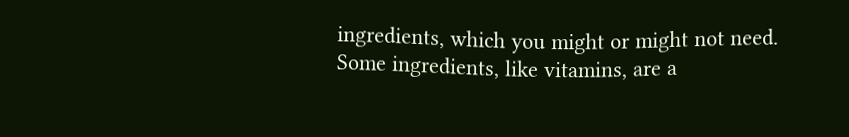ingredients, which you might or might not need. Some ingredients, like vitamins, are a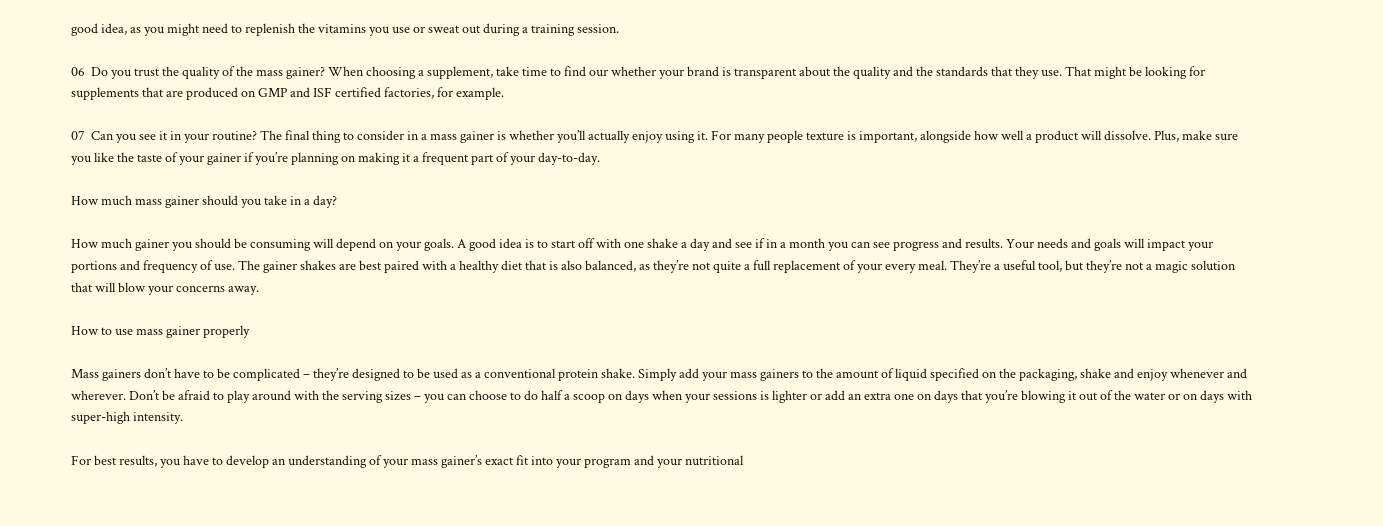good idea, as you might need to replenish the vitamins you use or sweat out during a training session.

06  Do you trust the quality of the mass gainer? When choosing a supplement, take time to find our whether your brand is transparent about the quality and the standards that they use. That might be looking for supplements that are produced on GMP and ISF certified factories, for example.

07  Can you see it in your routine? The final thing to consider in a mass gainer is whether you’ll actually enjoy using it. For many people texture is important, alongside how well a product will dissolve. Plus, make sure you like the taste of your gainer if you’re planning on making it a frequent part of your day-to-day.

How much mass gainer should you take in a day?

How much gainer you should be consuming will depend on your goals. A good idea is to start off with one shake a day and see if in a month you can see progress and results. Your needs and goals will impact your portions and frequency of use. The gainer shakes are best paired with a healthy diet that is also balanced, as they’re not quite a full replacement of your every meal. They’re a useful tool, but they’re not a magic solution that will blow your concerns away.

How to use mass gainer properly

Mass gainers don’t have to be complicated – they’re designed to be used as a conventional protein shake. Simply add your mass gainers to the amount of liquid specified on the packaging, shake and enjoy whenever and wherever. Don’t be afraid to play around with the serving sizes – you can choose to do half a scoop on days when your sessions is lighter or add an extra one on days that you’re blowing it out of the water or on days with super-high intensity.

For best results, you have to develop an understanding of your mass gainer’s exact fit into your program and your nutritional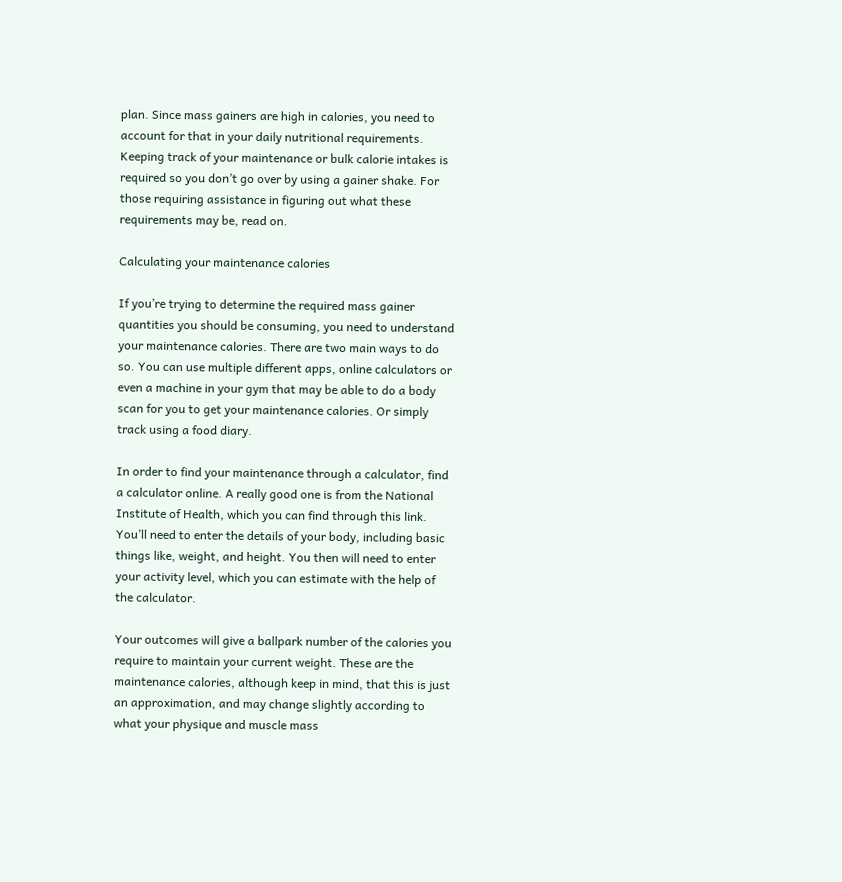plan. Since mass gainers are high in calories, you need to account for that in your daily nutritional requirements. Keeping track of your maintenance or bulk calorie intakes is required so you don’t go over by using a gainer shake. For those requiring assistance in figuring out what these requirements may be, read on.

Calculating your maintenance calories

If you’re trying to determine the required mass gainer quantities you should be consuming, you need to understand your maintenance calories. There are two main ways to do so. You can use multiple different apps, online calculators or even a machine in your gym that may be able to do a body scan for you to get your maintenance calories. Or simply track using a food diary.

In order to find your maintenance through a calculator, find a calculator online. A really good one is from the National Institute of Health, which you can find through this link. You’ll need to enter the details of your body, including basic things like, weight, and height. You then will need to enter your activity level, which you can estimate with the help of the calculator.

Your outcomes will give a ballpark number of the calories you require to maintain your current weight. These are the maintenance calories, although keep in mind, that this is just an approximation, and may change slightly according to what your physique and muscle mass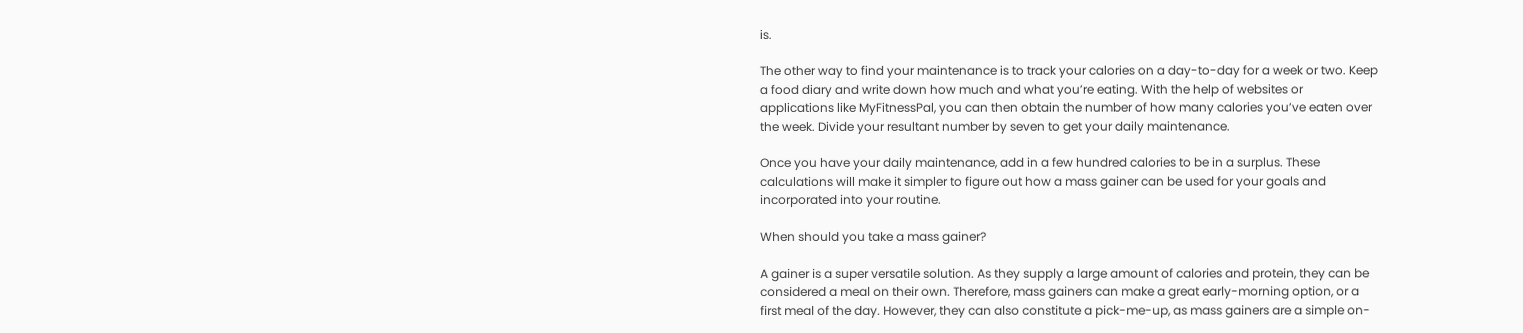is.

The other way to find your maintenance is to track your calories on a day-to-day for a week or two. Keep a food diary and write down how much and what you’re eating. With the help of websites or applications like MyFitnessPal, you can then obtain the number of how many calories you’ve eaten over the week. Divide your resultant number by seven to get your daily maintenance.

Once you have your daily maintenance, add in a few hundred calories to be in a surplus. These calculations will make it simpler to figure out how a mass gainer can be used for your goals and incorporated into your routine.

When should you take a mass gainer?

A gainer is a super versatile solution. As they supply a large amount of calories and protein, they can be considered a meal on their own. Therefore, mass gainers can make a great early-morning option, or a first meal of the day. However, they can also constitute a pick-me-up, as mass gainers are a simple on-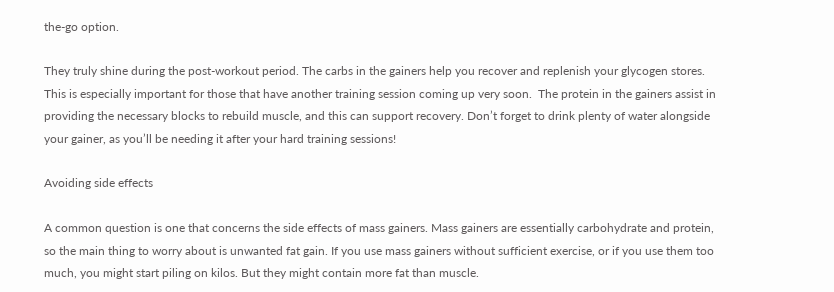the-go option.

They truly shine during the post-workout period. The carbs in the gainers help you recover and replenish your glycogen stores. This is especially important for those that have another training session coming up very soon.  The protein in the gainers assist in providing the necessary blocks to rebuild muscle, and this can support recovery. Don’t forget to drink plenty of water alongside your gainer, as you’ll be needing it after your hard training sessions!

Avoiding side effects

A common question is one that concerns the side effects of mass gainers. Mass gainers are essentially carbohydrate and protein, so the main thing to worry about is unwanted fat gain. If you use mass gainers without sufficient exercise, or if you use them too much, you might start piling on kilos. But they might contain more fat than muscle.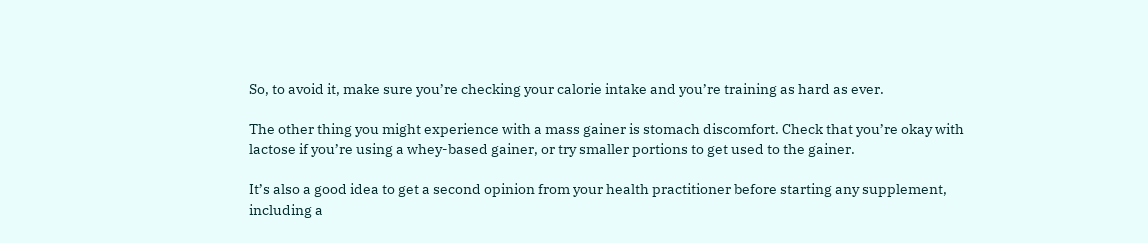So, to avoid it, make sure you’re checking your calorie intake and you’re training as hard as ever.

The other thing you might experience with a mass gainer is stomach discomfort. Check that you’re okay with lactose if you’re using a whey-based gainer, or try smaller portions to get used to the gainer.

It’s also a good idea to get a second opinion from your health practitioner before starting any supplement, including a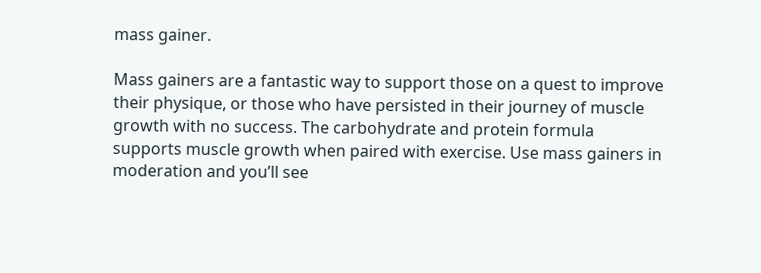mass gainer.

Mass gainers are a fantastic way to support those on a quest to improve their physique, or those who have persisted in their journey of muscle growth with no success. The carbohydrate and protein formula supports muscle growth when paired with exercise. Use mass gainers in moderation and you’ll see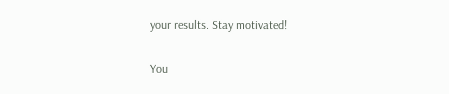your results. Stay motivated!

You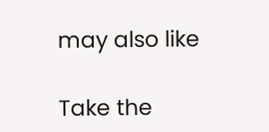may also like

Take the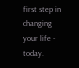first step in changing your life - today.